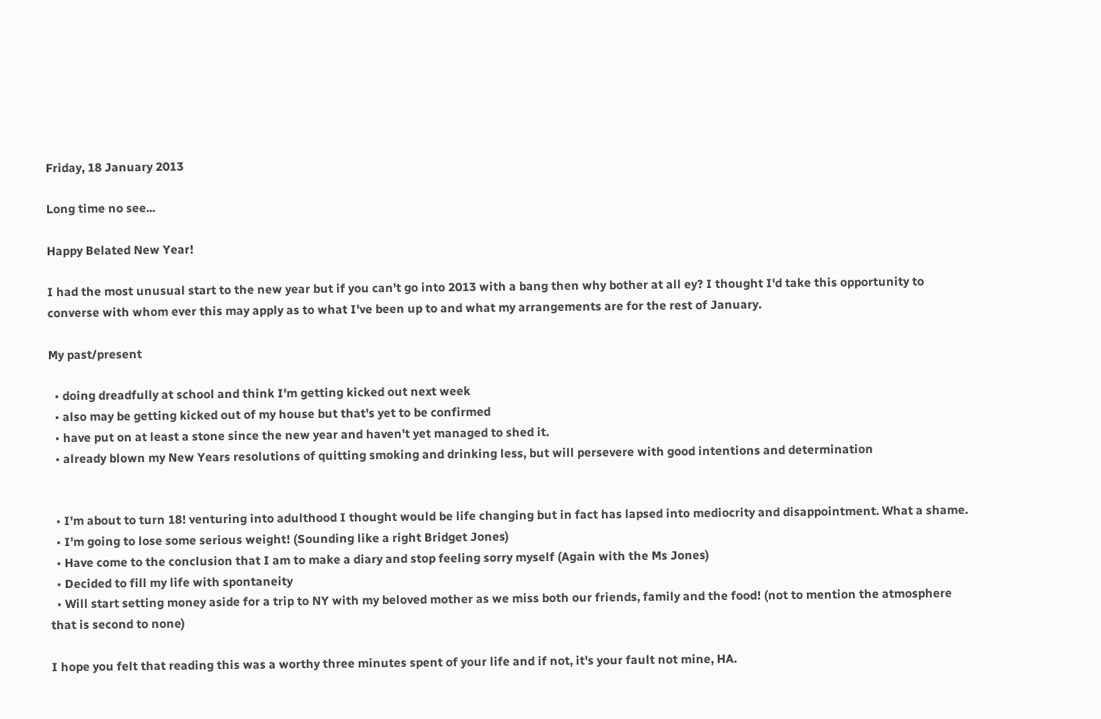Friday, 18 January 2013

Long time no see...

Happy Belated New Year!

I had the most unusual start to the new year but if you can't go into 2013 with a bang then why bother at all ey? I thought I'd take this opportunity to converse with whom ever this may apply as to what I've been up to and what my arrangements are for the rest of January.

My past/present

  • doing dreadfully at school and think I'm getting kicked out next week
  • also may be getting kicked out of my house but that's yet to be confirmed
  • have put on at least a stone since the new year and haven't yet managed to shed it.
  • already blown my New Years resolutions of quitting smoking and drinking less, but will persevere with good intentions and determination


  • I'm about to turn 18! venturing into adulthood I thought would be life changing but in fact has lapsed into mediocrity and disappointment. What a shame.
  • I'm going to lose some serious weight! (Sounding like a right Bridget Jones)
  • Have come to the conclusion that I am to make a diary and stop feeling sorry myself (Again with the Ms Jones)
  • Decided to fill my life with spontaneity
  • Will start setting money aside for a trip to NY with my beloved mother as we miss both our friends, family and the food! (not to mention the atmosphere that is second to none)

I hope you felt that reading this was a worthy three minutes spent of your life and if not, it's your fault not mine, HA.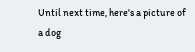Until next time, here's a picture of a dog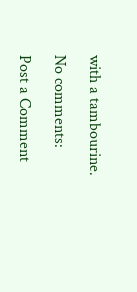with a tambourine.

No comments:

Post a Comment